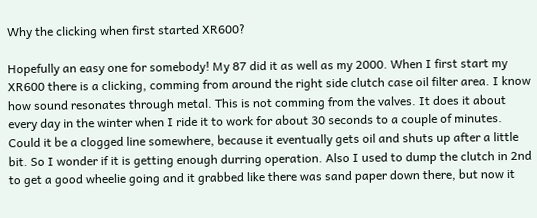Why the clicking when first started XR600?

Hopefully an easy one for somebody! My 87 did it as well as my 2000. When I first start my XR600 there is a clicking, comming from around the right side clutch case oil filter area. I know how sound resonates through metal. This is not comming from the valves. It does it about every day in the winter when I ride it to work for about 30 seconds to a couple of minutes. Could it be a clogged line somewhere, because it eventually gets oil and shuts up after a little bit. So I wonder if it is getting enough durring operation. Also I used to dump the clutch in 2nd to get a good wheelie going and it grabbed like there was sand paper down there, but now it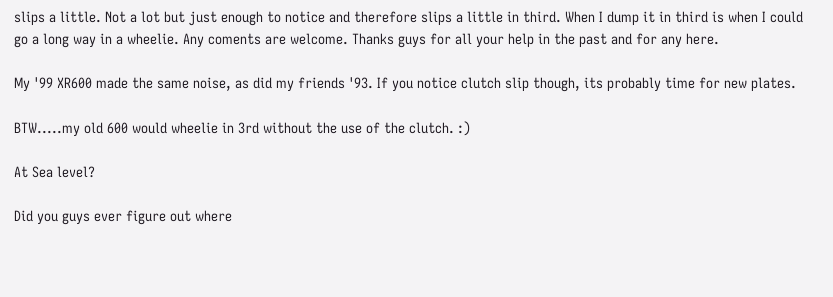slips a little. Not a lot but just enough to notice and therefore slips a little in third. When I dump it in third is when I could go a long way in a wheelie. Any coments are welcome. Thanks guys for all your help in the past and for any here.

My '99 XR600 made the same noise, as did my friends '93. If you notice clutch slip though, its probably time for new plates.

BTW.....my old 600 would wheelie in 3rd without the use of the clutch. :)

At Sea level?

Did you guys ever figure out where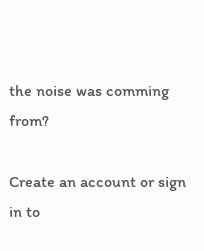the noise was comming from?

Create an account or sign in to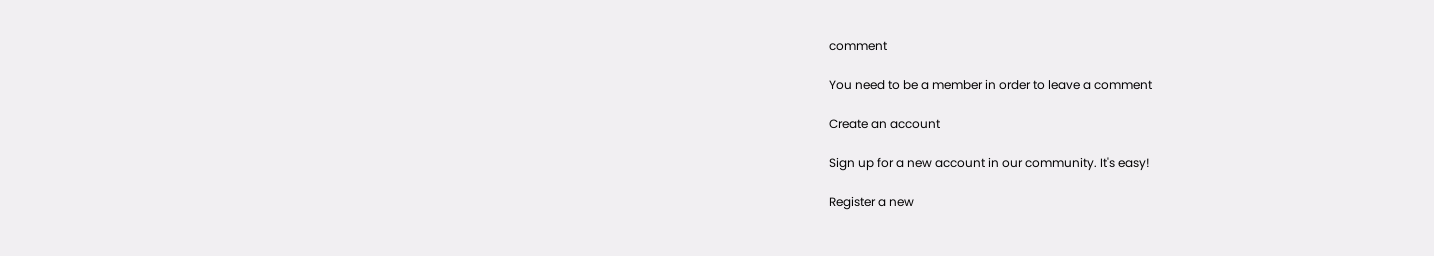comment

You need to be a member in order to leave a comment

Create an account

Sign up for a new account in our community. It's easy!

Register a new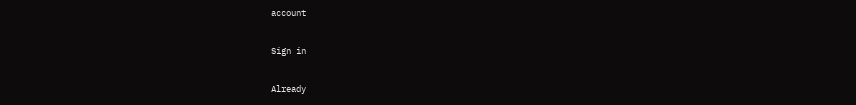account

Sign in

Already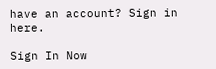have an account? Sign in here.

Sign In Now